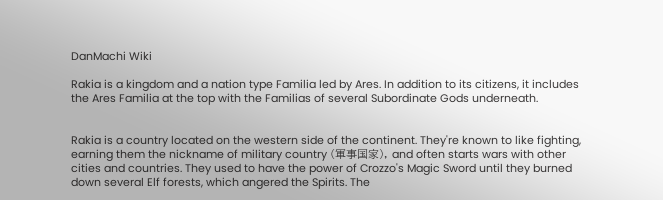DanMachi Wiki

Rakia is a kingdom and a nation type Familia led by Ares. In addition to its citizens, it includes the Ares Familia at the top with the Familias of several Subordinate Gods underneath.


Rakia is a country located on the western side of the continent. They're known to like fighting, earning them the nickname of military country (軍事国家), and often starts wars with other cities and countries. They used to have the power of Crozzo's Magic Sword until they burned down several Elf forests, which angered the Spirits. The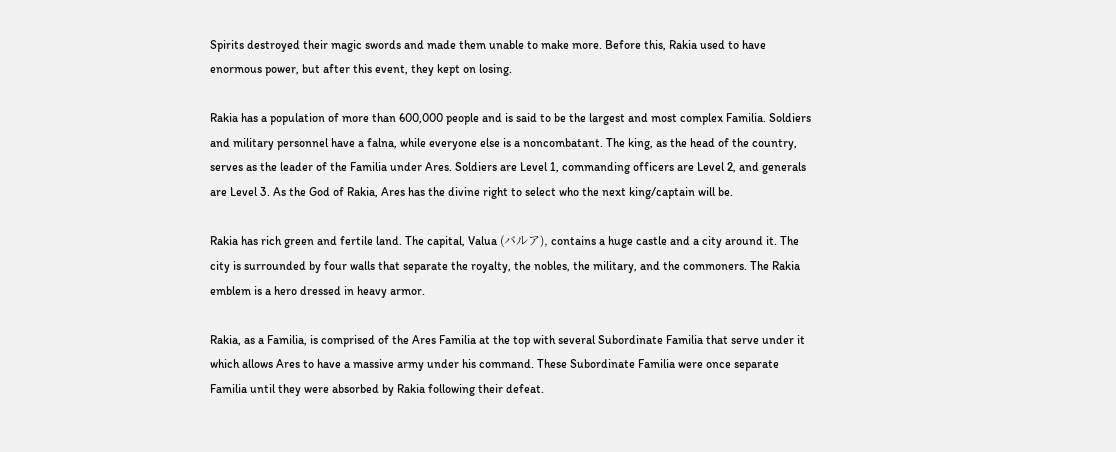Spirits destroyed their magic swords and made them unable to make more. Before this, Rakia used to have enormous power, but after this event, they kept on losing.

Rakia has a population of more than 600,000 people and is said to be the largest and most complex Familia. Soldiers and military personnel have a falna, while everyone else is a noncombatant. The king, as the head of the country, serves as the leader of the Familia under Ares. Soldiers are Level 1, commanding officers are Level 2, and generals are Level 3. As the God of Rakia, Ares has the divine right to select who the next king/captain will be.

Rakia has rich green and fertile land. The capital, Valua (バルア), contains a huge castle and a city around it. The city is surrounded by four walls that separate the royalty, the nobles, the military, and the commoners. The Rakia emblem is a hero dressed in heavy armor.

Rakia, as a Familia, is comprised of the Ares Familia at the top with several Subordinate Familia that serve under it which allows Ares to have a massive army under his command. These Subordinate Familia were once separate Familia until they were absorbed by Rakia following their defeat.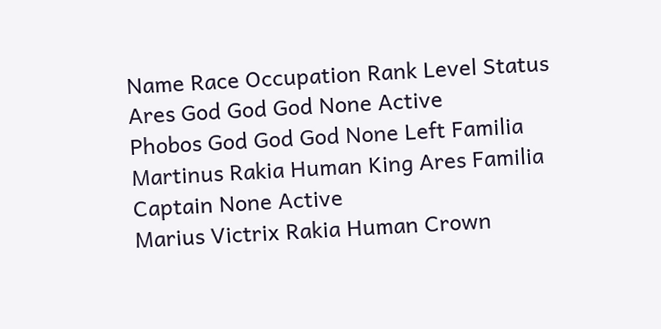Name Race Occupation Rank Level Status
Ares God God God None Active
Phobos God God God None Left Familia
Martinus Rakia Human King Ares Familia Captain None Active
Marius Victrix Rakia Human Crown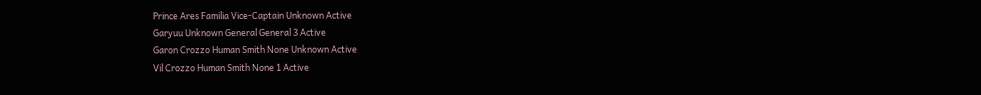Prince Ares Familia Vice-Captain Unknown Active
Garyuu Unknown General General 3 Active
Garon Crozzo Human Smith None Unknown Active
Vil Crozzo Human Smith None 1 Active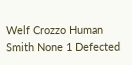Welf Crozzo Human Smith None 1 Defected